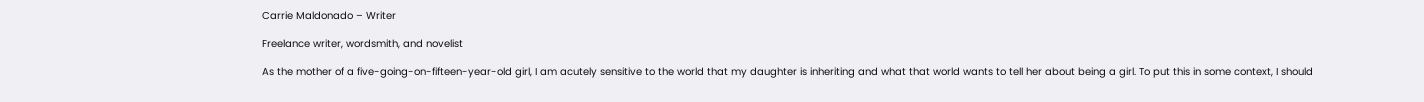Carrie Maldonado – Writer

Freelance writer, wordsmith, and novelist

As the mother of a five-going-on-fifteen-year-old girl, I am acutely sensitive to the world that my daughter is inheriting and what that world wants to tell her about being a girl. To put this in some context, I should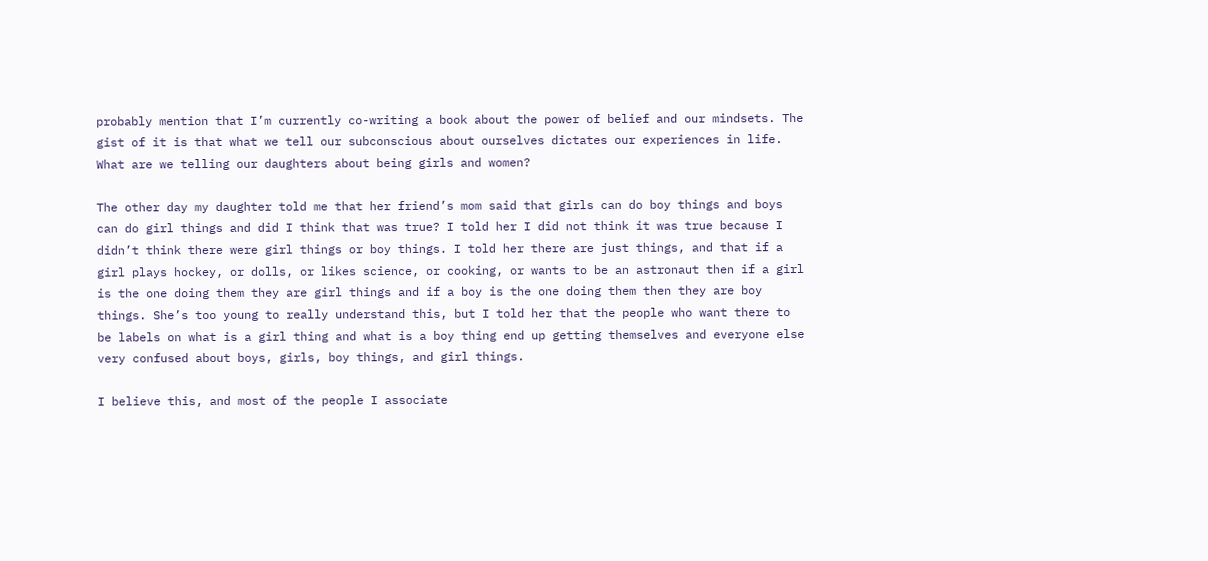probably mention that I’m currently co-writing a book about the power of belief and our mindsets. The gist of it is that what we tell our subconscious about ourselves dictates our experiences in life. What are we telling our daughters about being girls and women?

The other day my daughter told me that her friend’s mom said that girls can do boy things and boys can do girl things and did I think that was true? I told her I did not think it was true because I didn’t think there were girl things or boy things. I told her there are just things, and that if a girl plays hockey, or dolls, or likes science, or cooking, or wants to be an astronaut then if a girl is the one doing them they are girl things and if a boy is the one doing them then they are boy things. She’s too young to really understand this, but I told her that the people who want there to be labels on what is a girl thing and what is a boy thing end up getting themselves and everyone else very confused about boys, girls, boy things, and girl things.

I believe this, and most of the people I associate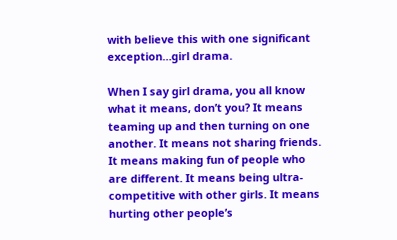with believe this with one significant exception…girl drama.

When I say girl drama, you all know what it means, don’t you? It means teaming up and then turning on one another. It means not sharing friends. It means making fun of people who are different. It means being ultra-competitive with other girls. It means hurting other people’s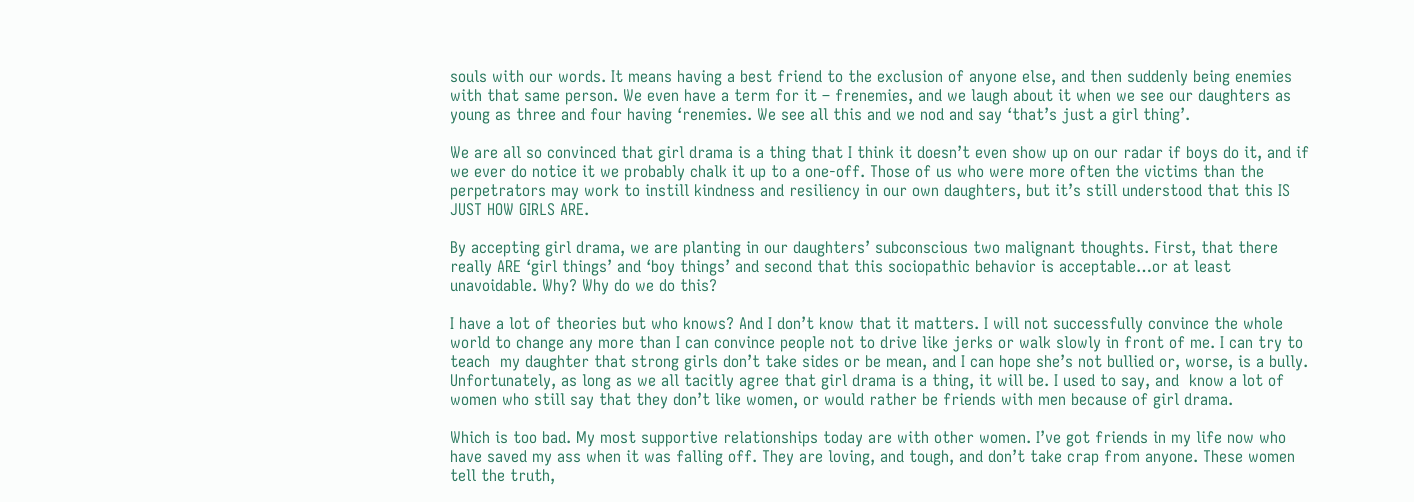souls with our words. It means having a best friend to the exclusion of anyone else, and then suddenly being enemies with that same person. We even have a term for it – frenemies, and we laugh about it when we see our daughters as young as three and four having ‘renemies. We see all this and we nod and say ‘that’s just a girl thing’.

We are all so convinced that girl drama is a thing that I think it doesn’t even show up on our radar if boys do it, and if we ever do notice it we probably chalk it up to a one-off. Those of us who were more often the victims than the perpetrators may work to instill kindness and resiliency in our own daughters, but it’s still understood that this IS JUST HOW GIRLS ARE.

By accepting girl drama, we are planting in our daughters’ subconscious two malignant thoughts. First, that there really ARE ‘girl things’ and ‘boy things’ and second that this sociopathic behavior is acceptable…or at least unavoidable. Why? Why do we do this?

I have a lot of theories but who knows? And I don’t know that it matters. I will not successfully convince the whole world to change any more than I can convince people not to drive like jerks or walk slowly in front of me. I can try to teach  my daughter that strong girls don’t take sides or be mean, and I can hope she’s not bullied or, worse, is a bully. Unfortunately, as long as we all tacitly agree that girl drama is a thing, it will be. I used to say, and  know a lot of women who still say that they don’t like women, or would rather be friends with men because of girl drama.

Which is too bad. My most supportive relationships today are with other women. I’ve got friends in my life now who have saved my ass when it was falling off. They are loving, and tough, and don’t take crap from anyone. These women tell the truth,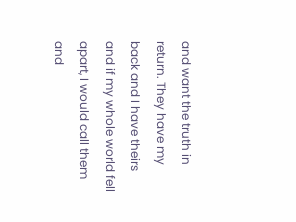and want the truth in return. They have my back and I have theirs and if my whole world fell apart, I would call them and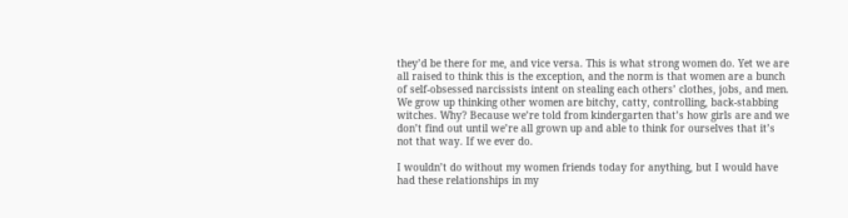they’d be there for me, and vice versa. This is what strong women do. Yet we are all raised to think this is the exception, and the norm is that women are a bunch of self-obsessed narcissists intent on stealing each others’ clothes, jobs, and men. We grow up thinking other women are bitchy, catty, controlling, back-stabbing witches. Why? Because we’re told from kindergarten that’s how girls are and we don’t find out until we’re all grown up and able to think for ourselves that it’s not that way. If we ever do.

I wouldn’t do without my women friends today for anything, but I would have had these relationships in my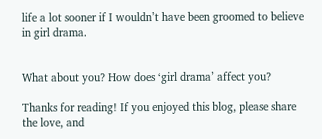life a lot sooner if I wouldn’t have been groomed to believe in girl drama.


What about you? How does ‘girl drama’ affect you?

Thanks for reading! If you enjoyed this blog, please share the love, and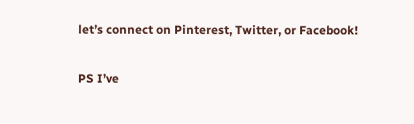let’s connect on Pinterest, Twitter, or Facebook!

PS I’ve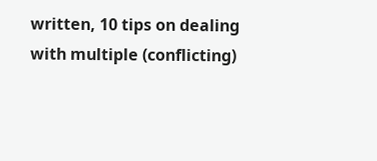written, 10 tips on dealing with multiple (conflicting)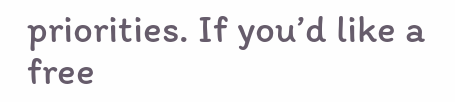priorities. If you’d like a free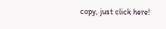copy, just click here!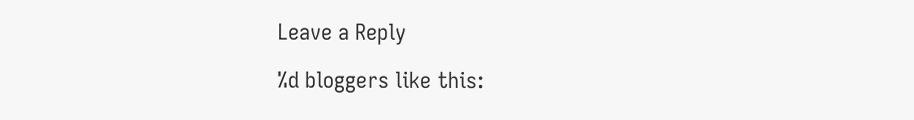Leave a Reply

%d bloggers like this: